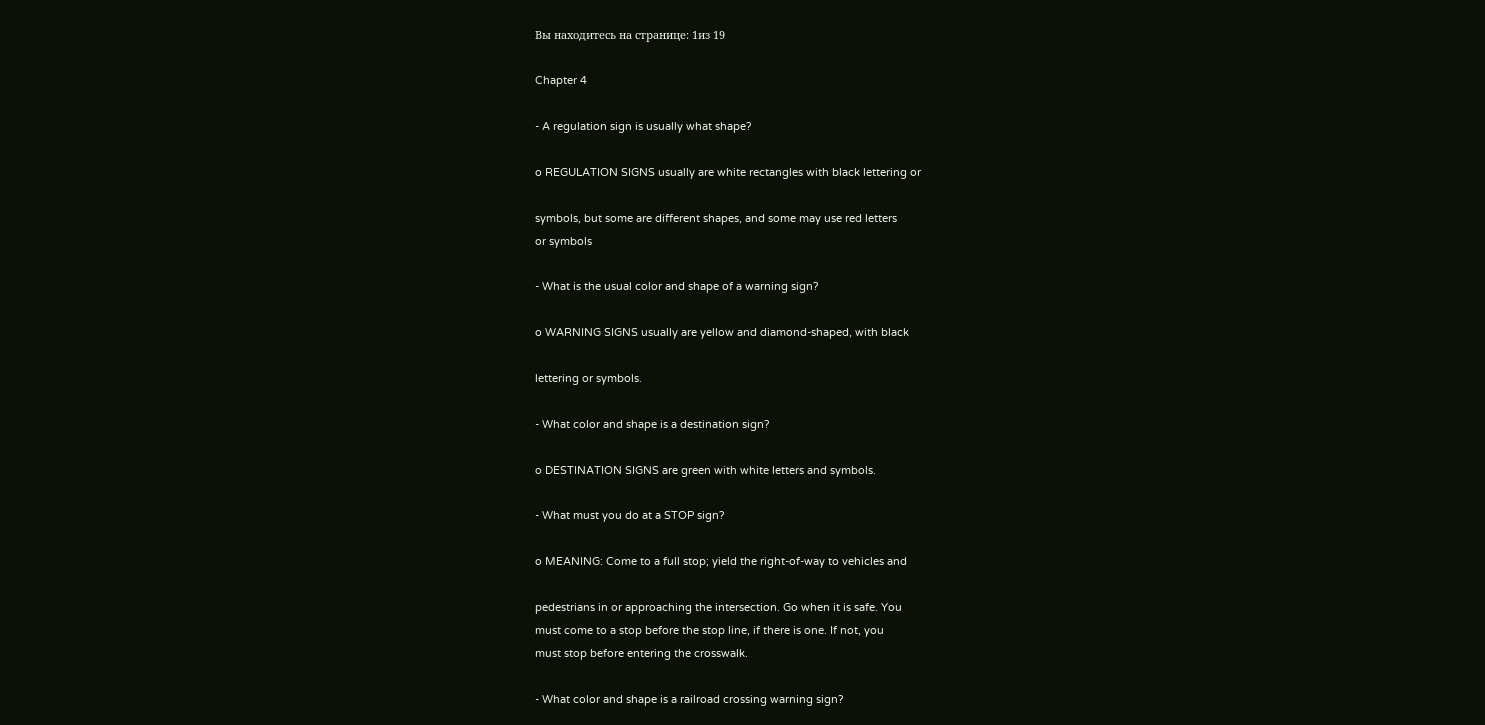Вы находитесь на странице: 1из 19

Chapter 4

- A regulation sign is usually what shape?

o REGULATION SIGNS usually are white rectangles with black lettering or

symbols, but some are different shapes, and some may use red letters
or symbols

- What is the usual color and shape of a warning sign?

o WARNING SIGNS usually are yellow and diamond-shaped, with black

lettering or symbols.

- What color and shape is a destination sign?

o DESTINATION SIGNS are green with white letters and symbols.

- What must you do at a STOP sign?

o MEANING: Come to a full stop; yield the right-of-way to vehicles and

pedestrians in or approaching the intersection. Go when it is safe. You
must come to a stop before the stop line, if there is one. If not, you
must stop before entering the crosswalk.

- What color and shape is a railroad crossing warning sign?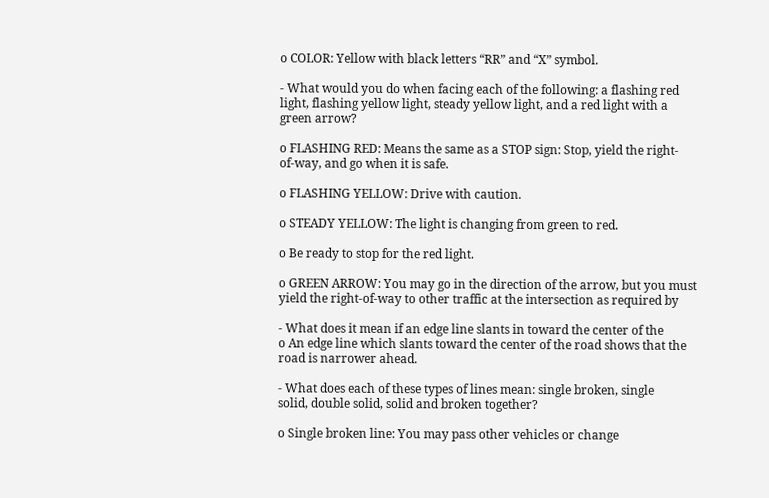o COLOR: Yellow with black letters “RR” and “X” symbol.

- What would you do when facing each of the following: a flashing red
light, flashing yellow light, steady yellow light, and a red light with a
green arrow?

o FLASHING RED: Means the same as a STOP sign: Stop, yield the right-
of-way, and go when it is safe.

o FLASHING YELLOW: Drive with caution.

o STEADY YELLOW: The light is changing from green to red.

o Be ready to stop for the red light.

o GREEN ARROW: You may go in the direction of the arrow, but you must
yield the right-of-way to other traffic at the intersection as required by

- What does it mean if an edge line slants in toward the center of the
o An edge line which slants toward the center of the road shows that the
road is narrower ahead.

- What does each of these types of lines mean: single broken, single
solid, double solid, solid and broken together?

o Single broken line: You may pass other vehicles or change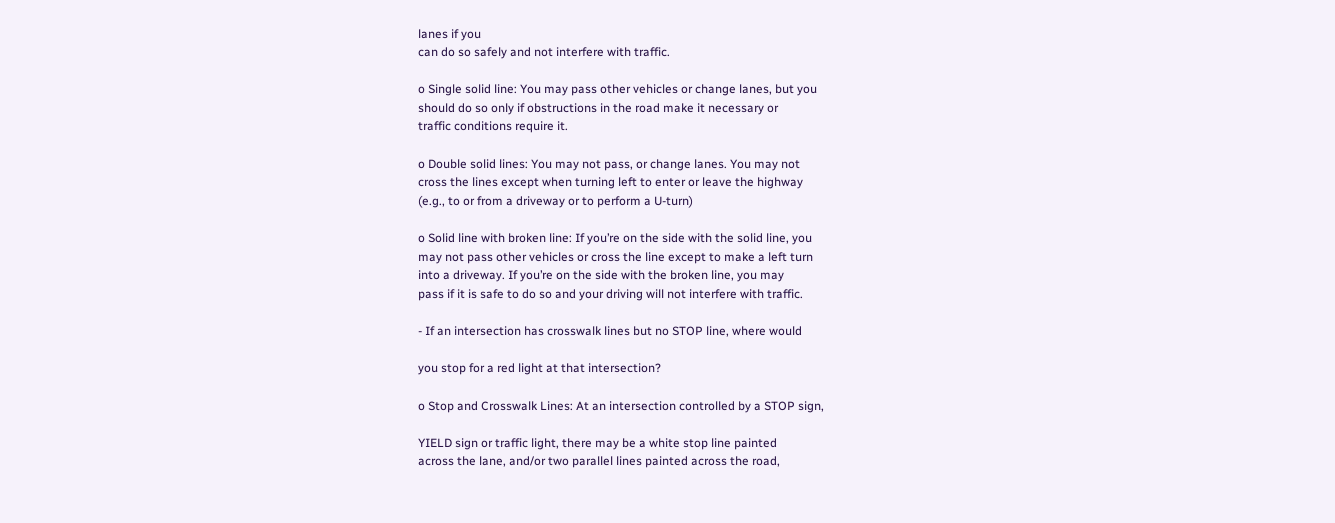lanes if you
can do so safely and not interfere with traffic.

o Single solid line: You may pass other vehicles or change lanes, but you
should do so only if obstructions in the road make it necessary or
traffic conditions require it.

o Double solid lines: You may not pass, or change lanes. You may not
cross the lines except when turning left to enter or leave the highway
(e.g., to or from a driveway or to perform a U-turn)

o Solid line with broken line: If you’re on the side with the solid line, you
may not pass other vehicles or cross the line except to make a left turn
into a driveway. If you’re on the side with the broken line, you may
pass if it is safe to do so and your driving will not interfere with traffic.

- If an intersection has crosswalk lines but no STOP line, where would

you stop for a red light at that intersection?

o Stop and Crosswalk Lines: At an intersection controlled by a STOP sign,

YIELD sign or traffic light, there may be a white stop line painted
across the lane, and/or two parallel lines painted across the road,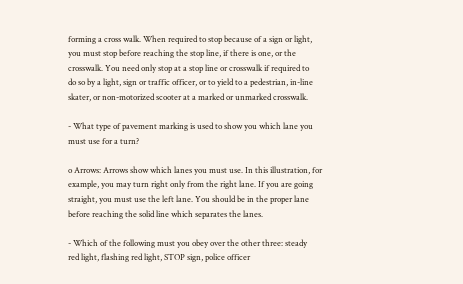forming a cross walk. When required to stop because of a sign or light,
you must stop before reaching the stop line, if there is one, or the
crosswalk. You need only stop at a stop line or crosswalk if required to
do so by a light, sign or traffic officer, or to yield to a pedestrian, in-line
skater, or non-motorized scooter at a marked or unmarked crosswalk.

- What type of pavement marking is used to show you which lane you
must use for a turn?

o Arrows: Arrows show which lanes you must use. In this illustration, for
example, you may turn right only from the right lane. If you are going
straight, you must use the left lane. You should be in the proper lane
before reaching the solid line which separates the lanes.

- Which of the following must you obey over the other three: steady
red light, flashing red light, STOP sign, police officer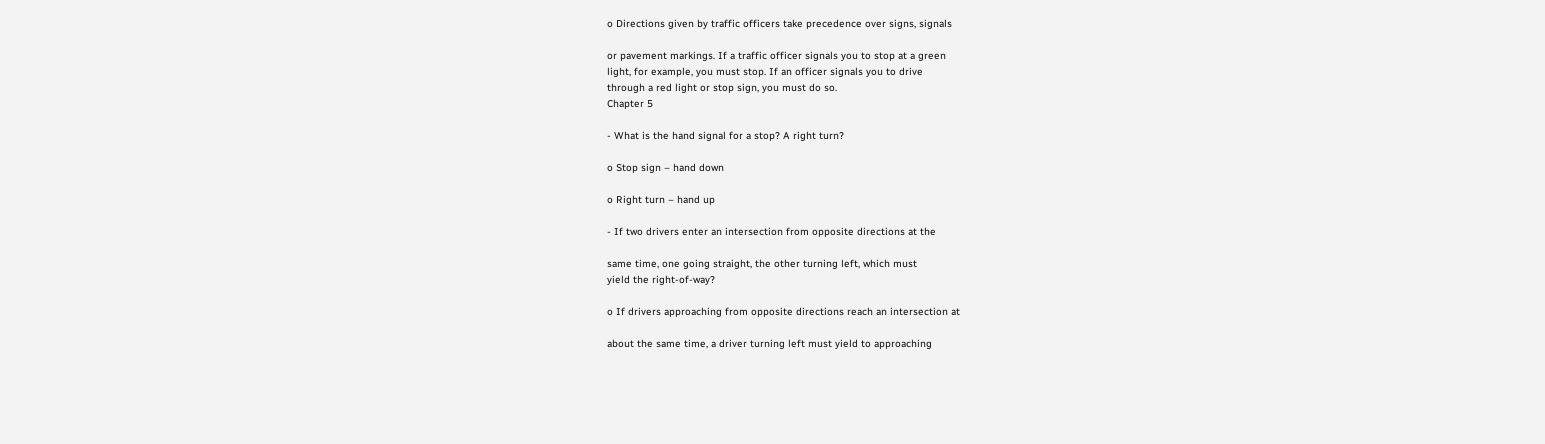o Directions given by traffic officers take precedence over signs, signals

or pavement markings. If a traffic officer signals you to stop at a green
light, for example, you must stop. If an officer signals you to drive
through a red light or stop sign, you must do so.
Chapter 5

- What is the hand signal for a stop? A right turn?

o Stop sign – hand down

o Right turn – hand up

- If two drivers enter an intersection from opposite directions at the

same time, one going straight, the other turning left, which must
yield the right-of-way?

o If drivers approaching from opposite directions reach an intersection at

about the same time, a driver turning left must yield to approaching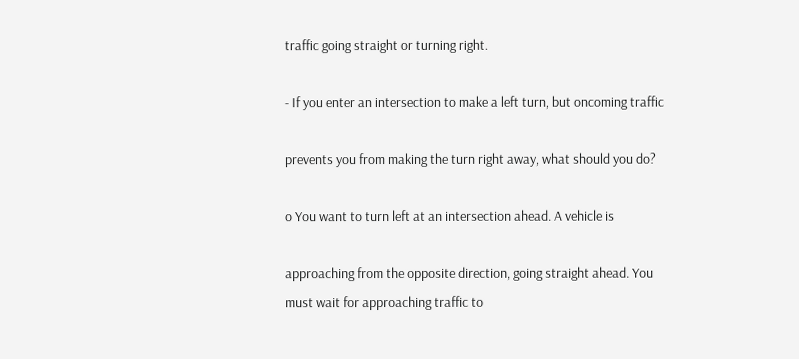traffic going straight or turning right.

- If you enter an intersection to make a left turn, but oncoming traffic

prevents you from making the turn right away, what should you do?

o You want to turn left at an intersection ahead. A vehicle is

approaching from the opposite direction, going straight ahead. You
must wait for approaching traffic to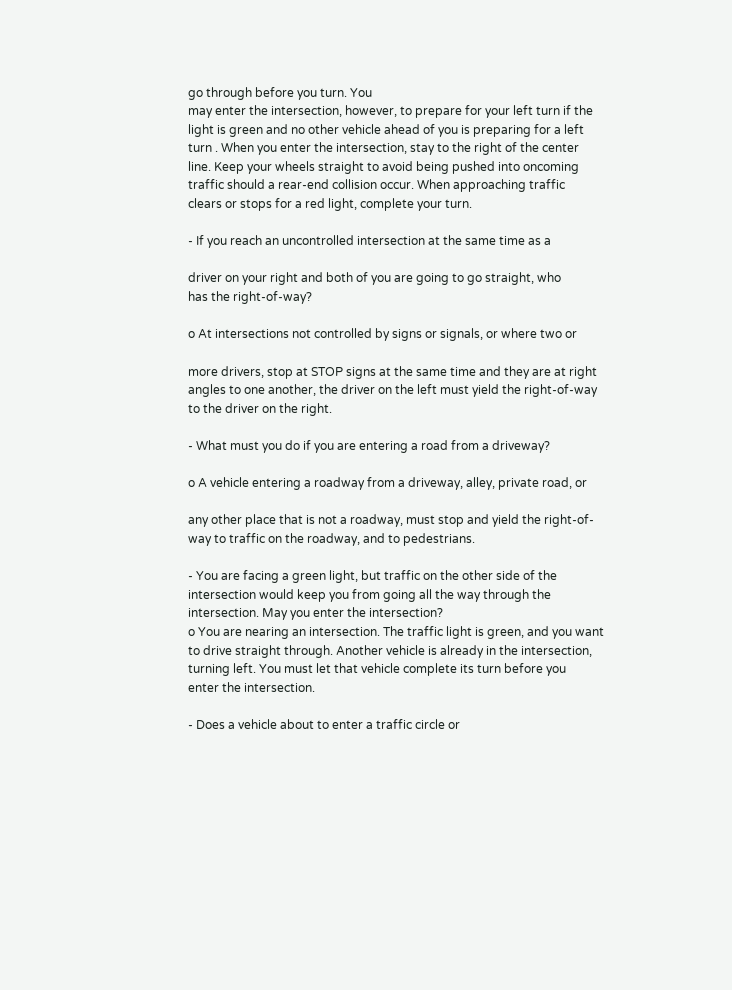go through before you turn. You
may enter the intersection, however, to prepare for your left turn if the
light is green and no other vehicle ahead of you is preparing for a left
turn . When you enter the intersection, stay to the right of the center
line. Keep your wheels straight to avoid being pushed into oncoming
traffic should a rear-end collision occur. When approaching traffic
clears or stops for a red light, complete your turn.

- If you reach an uncontrolled intersection at the same time as a

driver on your right and both of you are going to go straight, who
has the right-of-way?

o At intersections not controlled by signs or signals, or where two or

more drivers, stop at STOP signs at the same time and they are at right
angles to one another, the driver on the left must yield the right-of-way
to the driver on the right.

- What must you do if you are entering a road from a driveway?

o A vehicle entering a roadway from a driveway, alley, private road, or

any other place that is not a roadway, must stop and yield the right-of-
way to traffic on the roadway, and to pedestrians.

- You are facing a green light, but traffic on the other side of the
intersection would keep you from going all the way through the
intersection. May you enter the intersection?
o You are nearing an intersection. The traffic light is green, and you want
to drive straight through. Another vehicle is already in the intersection,
turning left. You must let that vehicle complete its turn before you
enter the intersection.

- Does a vehicle about to enter a traffic circle or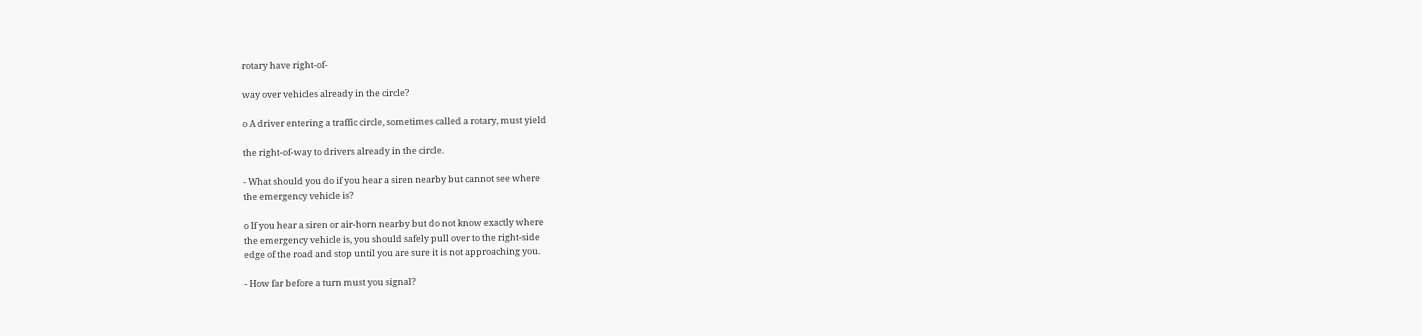rotary have right-of-

way over vehicles already in the circle?

o A driver entering a traffic circle, sometimes called a rotary, must yield

the right-of-way to drivers already in the circle.

- What should you do if you hear a siren nearby but cannot see where
the emergency vehicle is?

o If you hear a siren or air-horn nearby but do not know exactly where
the emergency vehicle is, you should safely pull over to the right-side
edge of the road and stop until you are sure it is not approaching you.

- How far before a turn must you signal?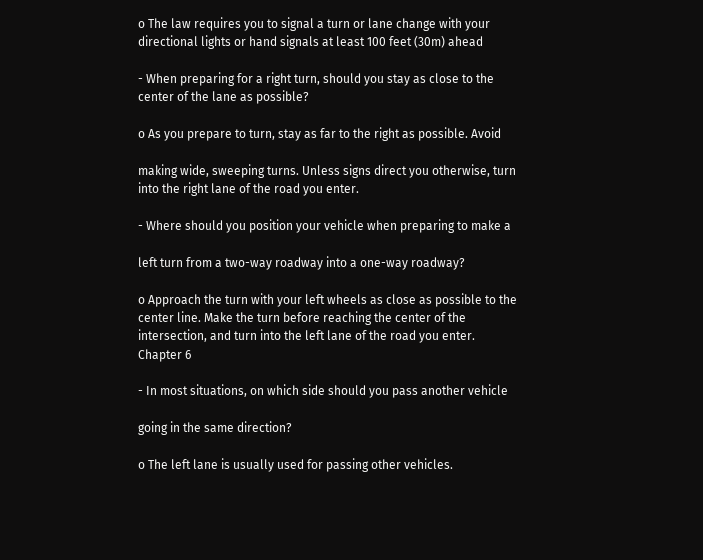o The law requires you to signal a turn or lane change with your
directional lights or hand signals at least 100 feet (30m) ahead

- When preparing for a right turn, should you stay as close to the
center of the lane as possible?

o As you prepare to turn, stay as far to the right as possible. Avoid

making wide, sweeping turns. Unless signs direct you otherwise, turn
into the right lane of the road you enter.

- Where should you position your vehicle when preparing to make a

left turn from a two-way roadway into a one-way roadway?

o Approach the turn with your left wheels as close as possible to the
center line. Make the turn before reaching the center of the
intersection, and turn into the left lane of the road you enter.
Chapter 6

- In most situations, on which side should you pass another vehicle

going in the same direction?

o The left lane is usually used for passing other vehicles.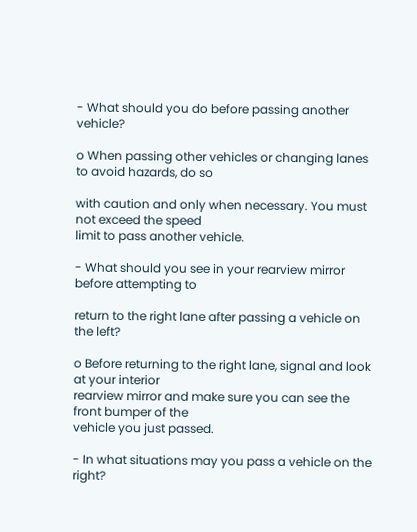- What should you do before passing another vehicle?

o When passing other vehicles or changing lanes to avoid hazards, do so

with caution and only when necessary. You must not exceed the speed
limit to pass another vehicle.

- What should you see in your rearview mirror before attempting to

return to the right lane after passing a vehicle on the left?

o Before returning to the right lane, signal and look at your interior
rearview mirror and make sure you can see the front bumper of the
vehicle you just passed.

- In what situations may you pass a vehicle on the right?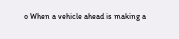o When a vehicle ahead is making a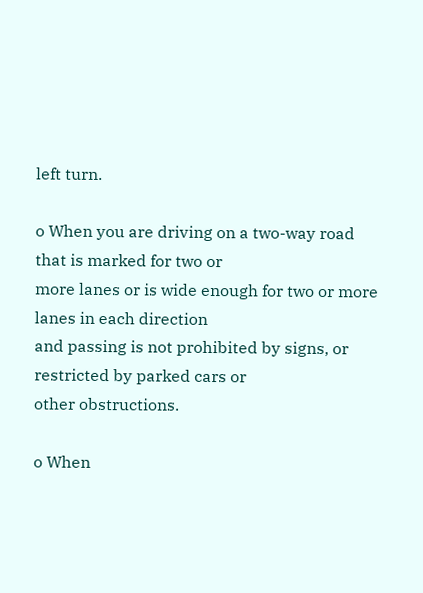left turn.

o When you are driving on a two-way road that is marked for two or
more lanes or is wide enough for two or more lanes in each direction
and passing is not prohibited by signs, or restricted by parked cars or
other obstructions.

o When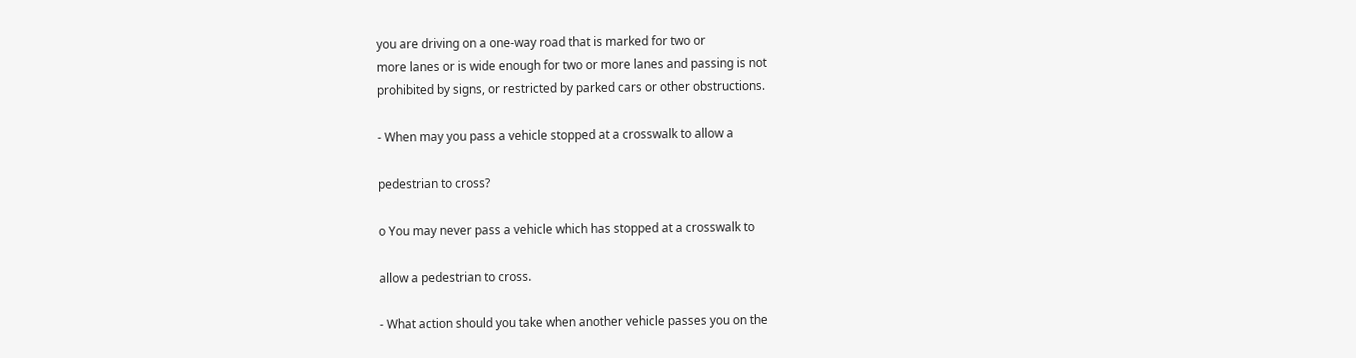you are driving on a one-way road that is marked for two or
more lanes or is wide enough for two or more lanes and passing is not
prohibited by signs, or restricted by parked cars or other obstructions.

- When may you pass a vehicle stopped at a crosswalk to allow a

pedestrian to cross?

o You may never pass a vehicle which has stopped at a crosswalk to

allow a pedestrian to cross.

- What action should you take when another vehicle passes you on the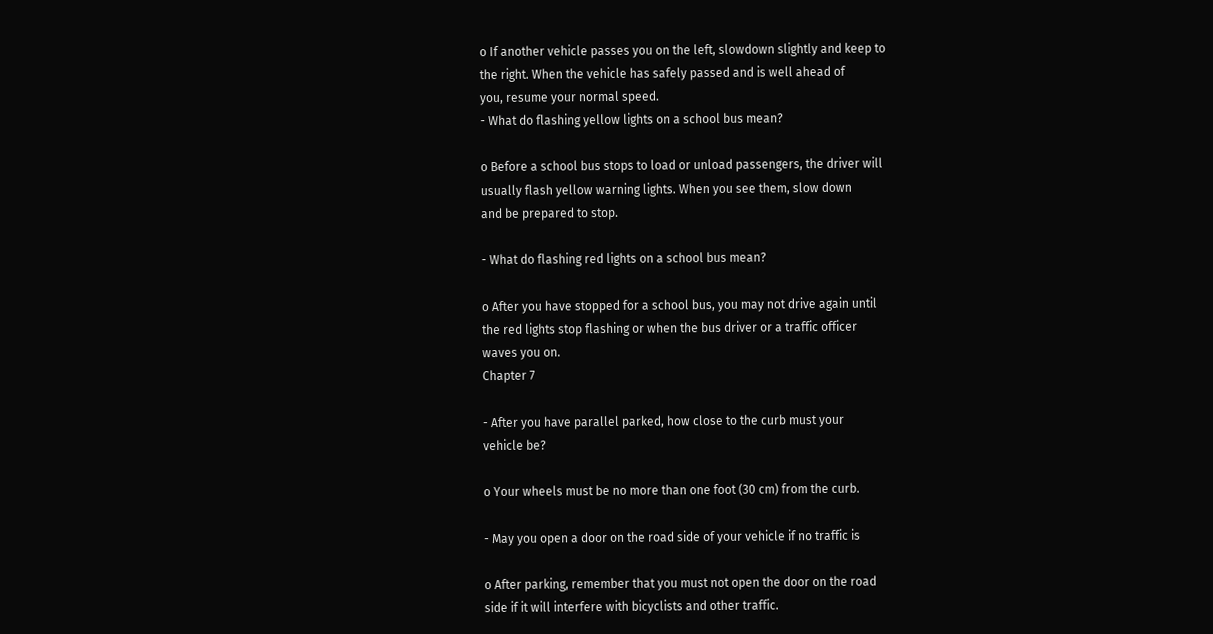o If another vehicle passes you on the left, slowdown slightly and keep to
the right. When the vehicle has safely passed and is well ahead of
you, resume your normal speed.
- What do flashing yellow lights on a school bus mean?

o Before a school bus stops to load or unload passengers, the driver will
usually flash yellow warning lights. When you see them, slow down
and be prepared to stop.

- What do flashing red lights on a school bus mean?

o After you have stopped for a school bus, you may not drive again until
the red lights stop flashing or when the bus driver or a traffic officer
waves you on.
Chapter 7

- After you have parallel parked, how close to the curb must your
vehicle be?

o Your wheels must be no more than one foot (30 cm) from the curb.

- May you open a door on the road side of your vehicle if no traffic is

o After parking, remember that you must not open the door on the road
side if it will interfere with bicyclists and other traffic.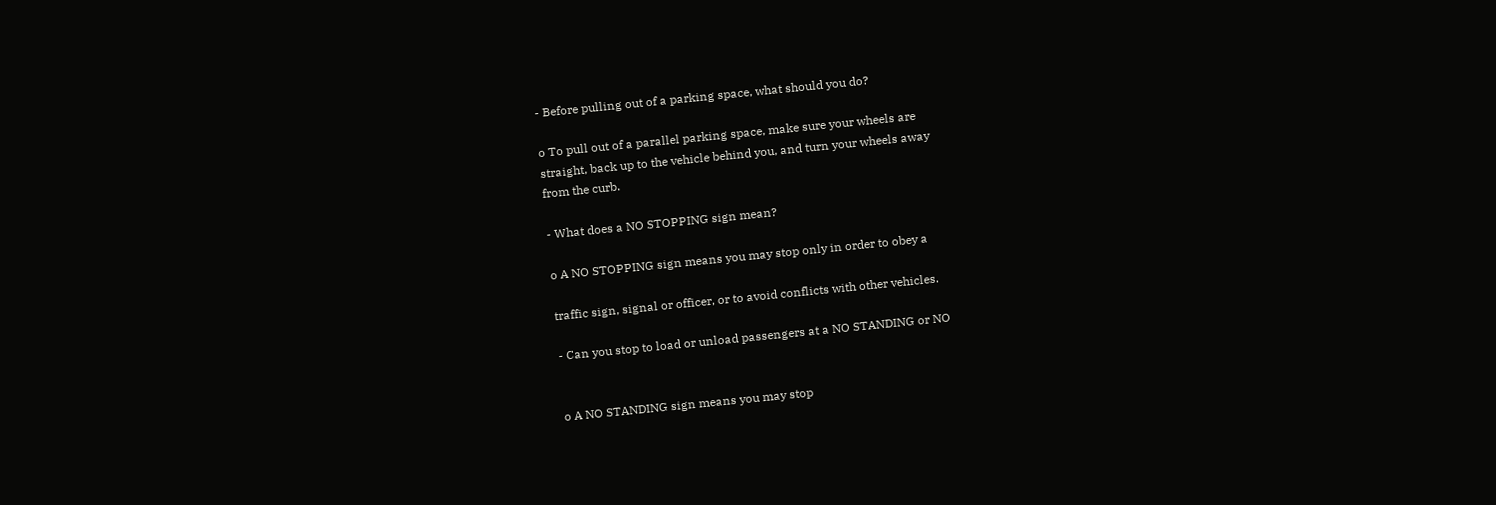- Before pulling out of a parking space, what should you do?

o To pull out of a parallel parking space, make sure your wheels are
straight, back up to the vehicle behind you, and turn your wheels away
from the curb.

- What does a NO STOPPING sign mean?

o A NO STOPPING sign means you may stop only in order to obey a

traffic sign, signal or officer, or to avoid conflicts with other vehicles.

- Can you stop to load or unload passengers at a NO STANDING or NO


o A NO STANDING sign means you may stop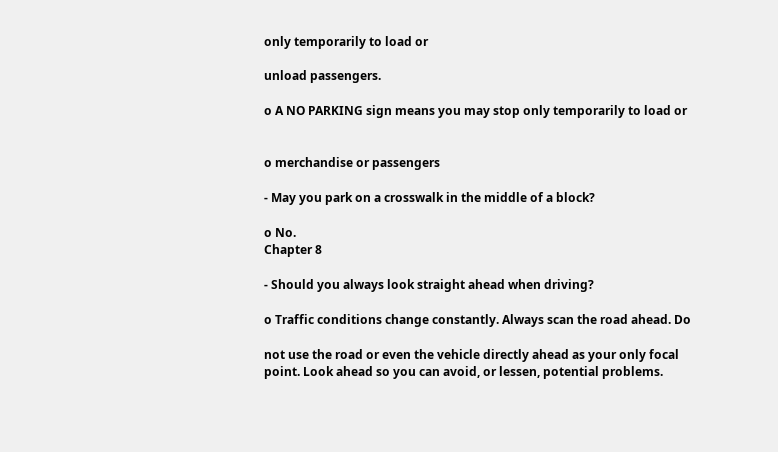only temporarily to load or

unload passengers.

o A NO PARKING sign means you may stop only temporarily to load or


o merchandise or passengers

- May you park on a crosswalk in the middle of a block?

o No.
Chapter 8

- Should you always look straight ahead when driving?

o Traffic conditions change constantly. Always scan the road ahead. Do

not use the road or even the vehicle directly ahead as your only focal
point. Look ahead so you can avoid, or lessen, potential problems.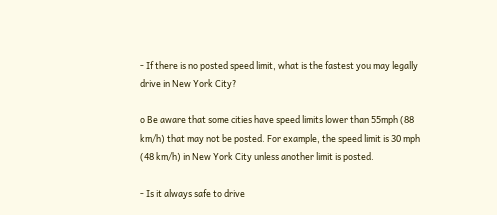- If there is no posted speed limit, what is the fastest you may legally
drive in New York City?

o Be aware that some cities have speed limits lower than 55mph (88
km/h) that may not be posted. For example, the speed limit is 30 mph
(48 km/h) in New York City unless another limit is posted.

- Is it always safe to drive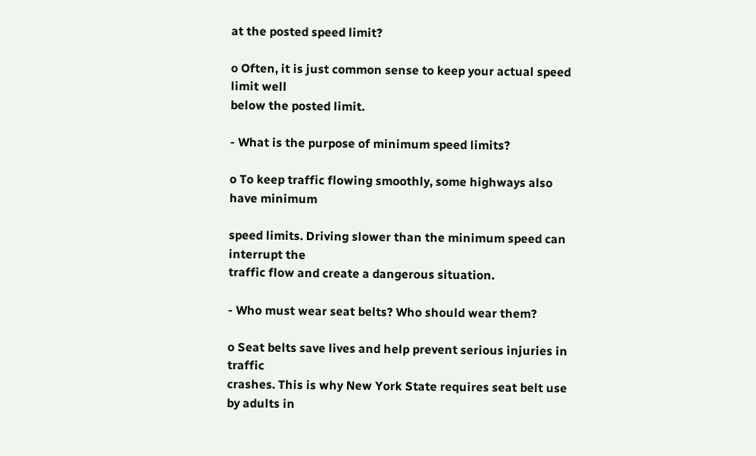at the posted speed limit?

o Often, it is just common sense to keep your actual speed limit well
below the posted limit.

- What is the purpose of minimum speed limits?

o To keep traffic flowing smoothly, some highways also have minimum

speed limits. Driving slower than the minimum speed can interrupt the
traffic flow and create a dangerous situation.

- Who must wear seat belts? Who should wear them?

o Seat belts save lives and help prevent serious injuries in traffic
crashes. This is why New York State requires seat belt use by adults in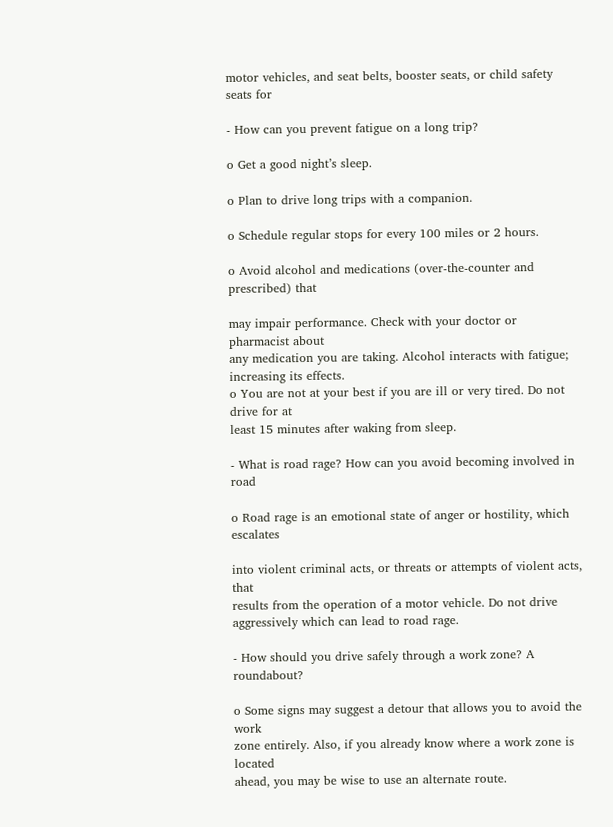motor vehicles, and seat belts, booster seats, or child safety seats for

- How can you prevent fatigue on a long trip?

o Get a good night’s sleep.

o Plan to drive long trips with a companion.

o Schedule regular stops for every 100 miles or 2 hours.

o Avoid alcohol and medications (over-the-counter and prescribed) that

may impair performance. Check with your doctor or pharmacist about
any medication you are taking. Alcohol interacts with fatigue;
increasing its effects.
o You are not at your best if you are ill or very tired. Do not drive for at
least 15 minutes after waking from sleep.

- What is road rage? How can you avoid becoming involved in road

o Road rage is an emotional state of anger or hostility, which escalates

into violent criminal acts, or threats or attempts of violent acts, that
results from the operation of a motor vehicle. Do not drive
aggressively which can lead to road rage.

- How should you drive safely through a work zone? A roundabout?

o Some signs may suggest a detour that allows you to avoid the work
zone entirely. Also, if you already know where a work zone is located
ahead, you may be wise to use an alternate route.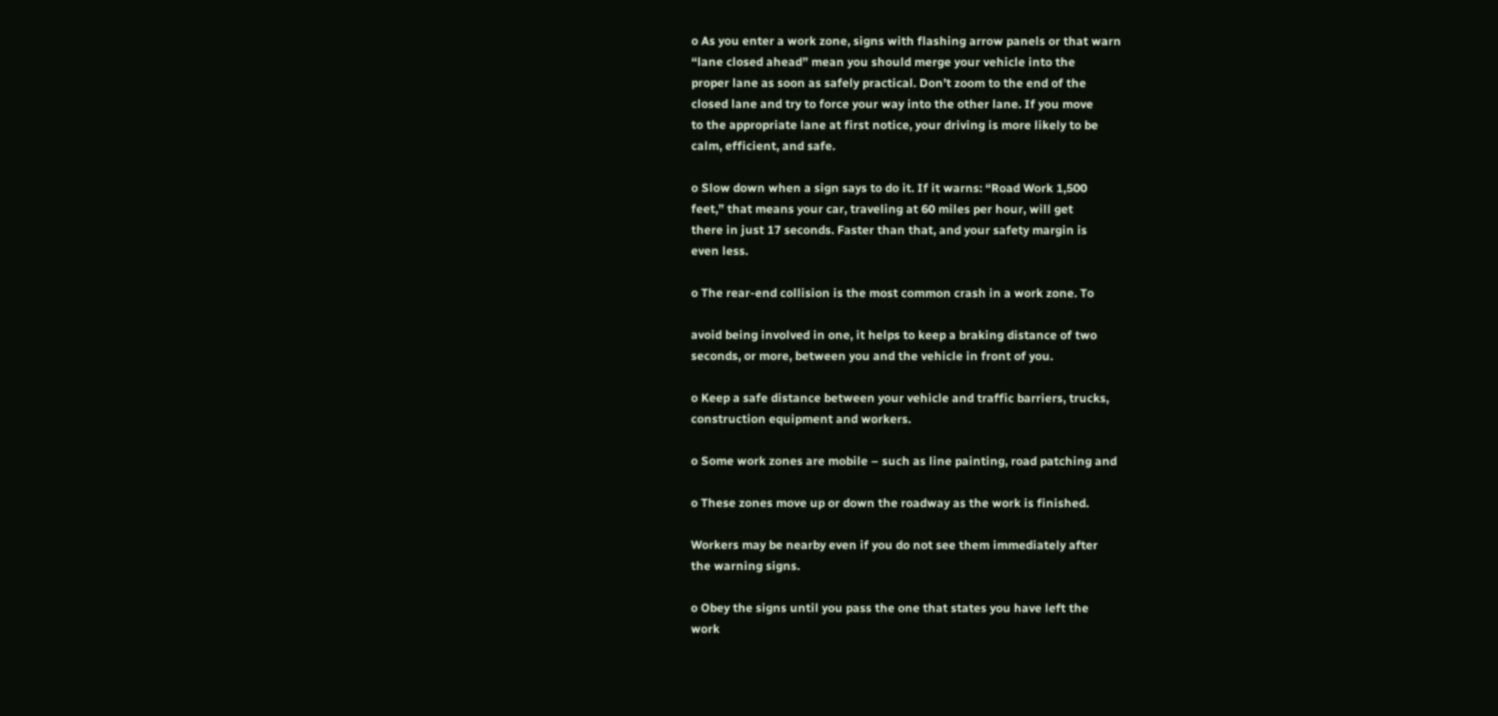o As you enter a work zone, signs with flashing arrow panels or that warn
“lane closed ahead” mean you should merge your vehicle into the
proper lane as soon as safely practical. Don’t zoom to the end of the
closed lane and try to force your way into the other lane. If you move
to the appropriate lane at first notice, your driving is more likely to be
calm, efficient, and safe.

o Slow down when a sign says to do it. If it warns: “Road Work 1,500
feet,” that means your car, traveling at 60 miles per hour, will get
there in just 17 seconds. Faster than that, and your safety margin is
even less.

o The rear-end collision is the most common crash in a work zone. To

avoid being involved in one, it helps to keep a braking distance of two
seconds, or more, between you and the vehicle in front of you.

o Keep a safe distance between your vehicle and traffic barriers, trucks,
construction equipment and workers.

o Some work zones are mobile – such as line painting, road patching and

o These zones move up or down the roadway as the work is finished.

Workers may be nearby even if you do not see them immediately after
the warning signs.

o Obey the signs until you pass the one that states you have left the
work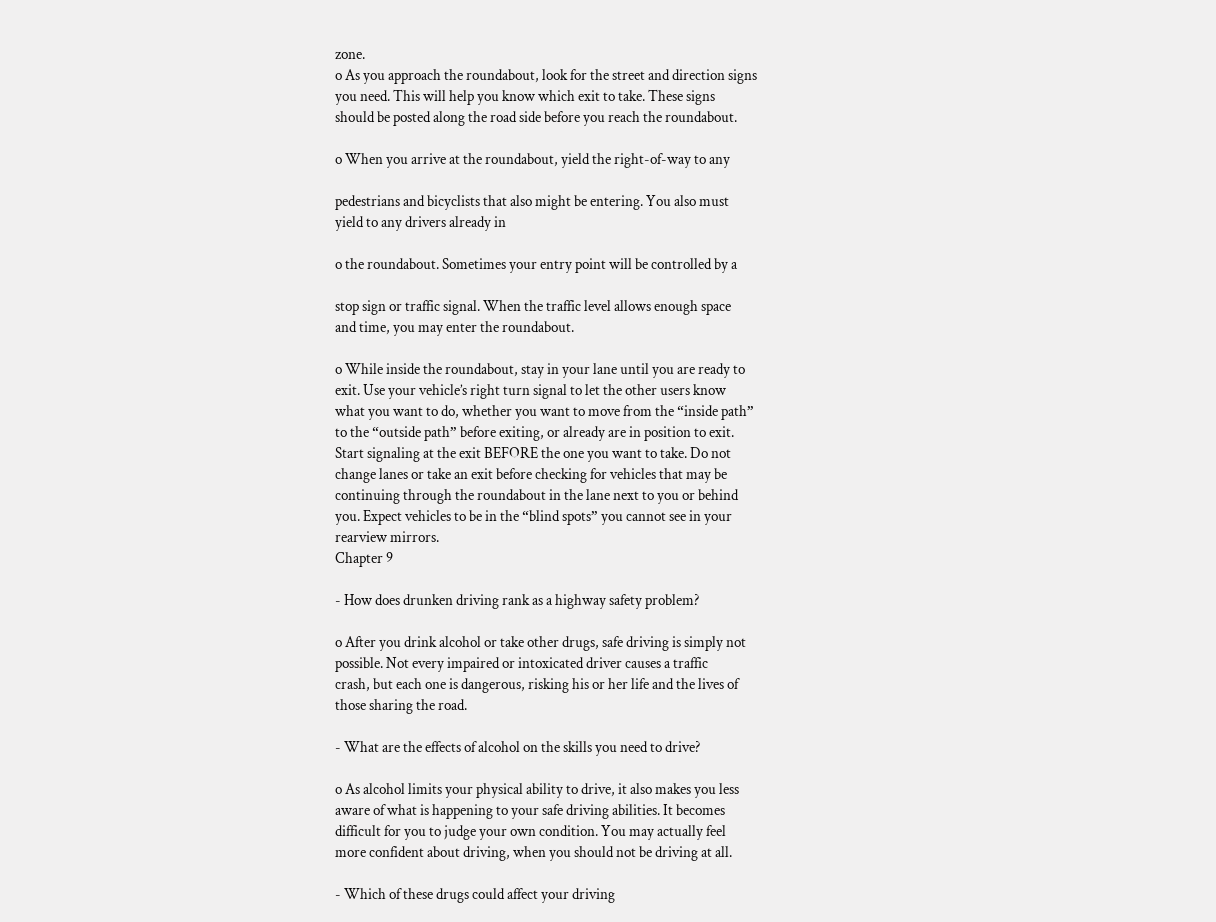zone.
o As you approach the roundabout, look for the street and direction signs
you need. This will help you know which exit to take. These signs
should be posted along the road side before you reach the roundabout.

o When you arrive at the roundabout, yield the right-of-way to any

pedestrians and bicyclists that also might be entering. You also must
yield to any drivers already in

o the roundabout. Sometimes your entry point will be controlled by a

stop sign or traffic signal. When the traffic level allows enough space
and time, you may enter the roundabout.

o While inside the roundabout, stay in your lane until you are ready to
exit. Use your vehicle’s right turn signal to let the other users know
what you want to do, whether you want to move from the “inside path”
to the “outside path” before exiting, or already are in position to exit.
Start signaling at the exit BEFORE the one you want to take. Do not
change lanes or take an exit before checking for vehicles that may be
continuing through the roundabout in the lane next to you or behind
you. Expect vehicles to be in the “blind spots” you cannot see in your
rearview mirrors.
Chapter 9

- How does drunken driving rank as a highway safety problem?

o After you drink alcohol or take other drugs, safe driving is simply not
possible. Not every impaired or intoxicated driver causes a traffic
crash, but each one is dangerous, risking his or her life and the lives of
those sharing the road.

- What are the effects of alcohol on the skills you need to drive?

o As alcohol limits your physical ability to drive, it also makes you less
aware of what is happening to your safe driving abilities. It becomes
difficult for you to judge your own condition. You may actually feel
more confident about driving, when you should not be driving at all.

- Which of these drugs could affect your driving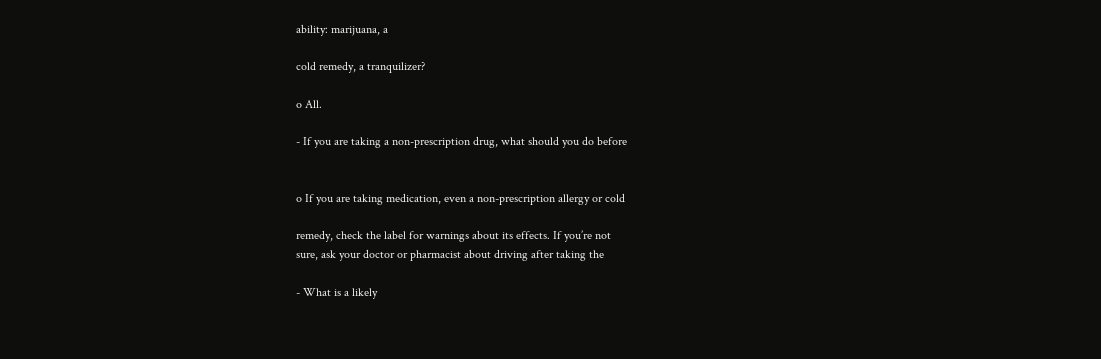ability: marijuana, a

cold remedy, a tranquilizer?

o All.

- If you are taking a non-prescription drug, what should you do before


o If you are taking medication, even a non-prescription allergy or cold

remedy, check the label for warnings about its effects. If you’re not
sure, ask your doctor or pharmacist about driving after taking the

- What is a likely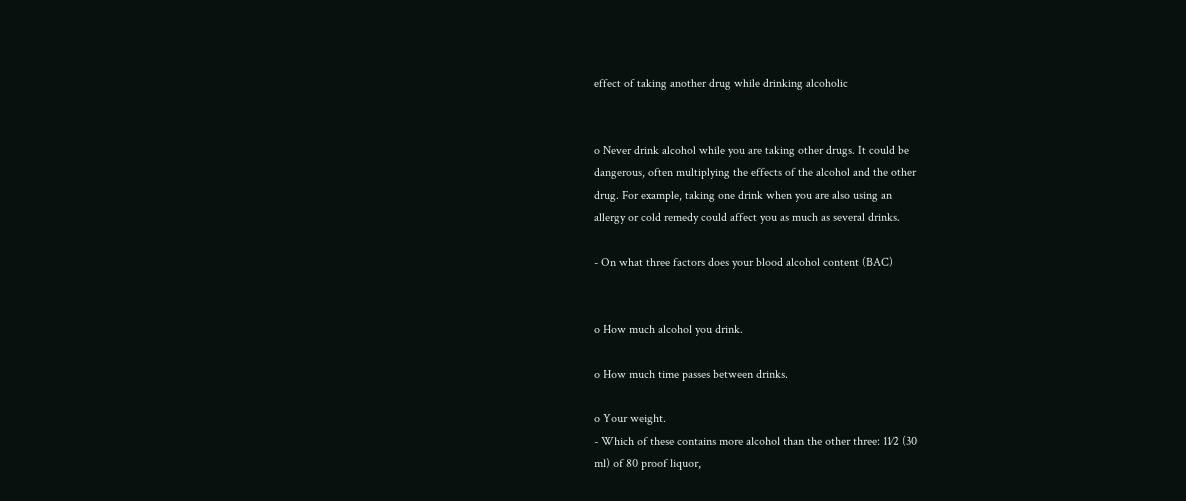effect of taking another drug while drinking alcoholic


o Never drink alcohol while you are taking other drugs. It could be
dangerous, often multiplying the effects of the alcohol and the other
drug. For example, taking one drink when you are also using an
allergy or cold remedy could affect you as much as several drinks.

- On what three factors does your blood alcohol content (BAC)


o How much alcohol you drink.

o How much time passes between drinks.

o Your weight.
- Which of these contains more alcohol than the other three: 11⁄2 (30
ml) of 80 proof liquor,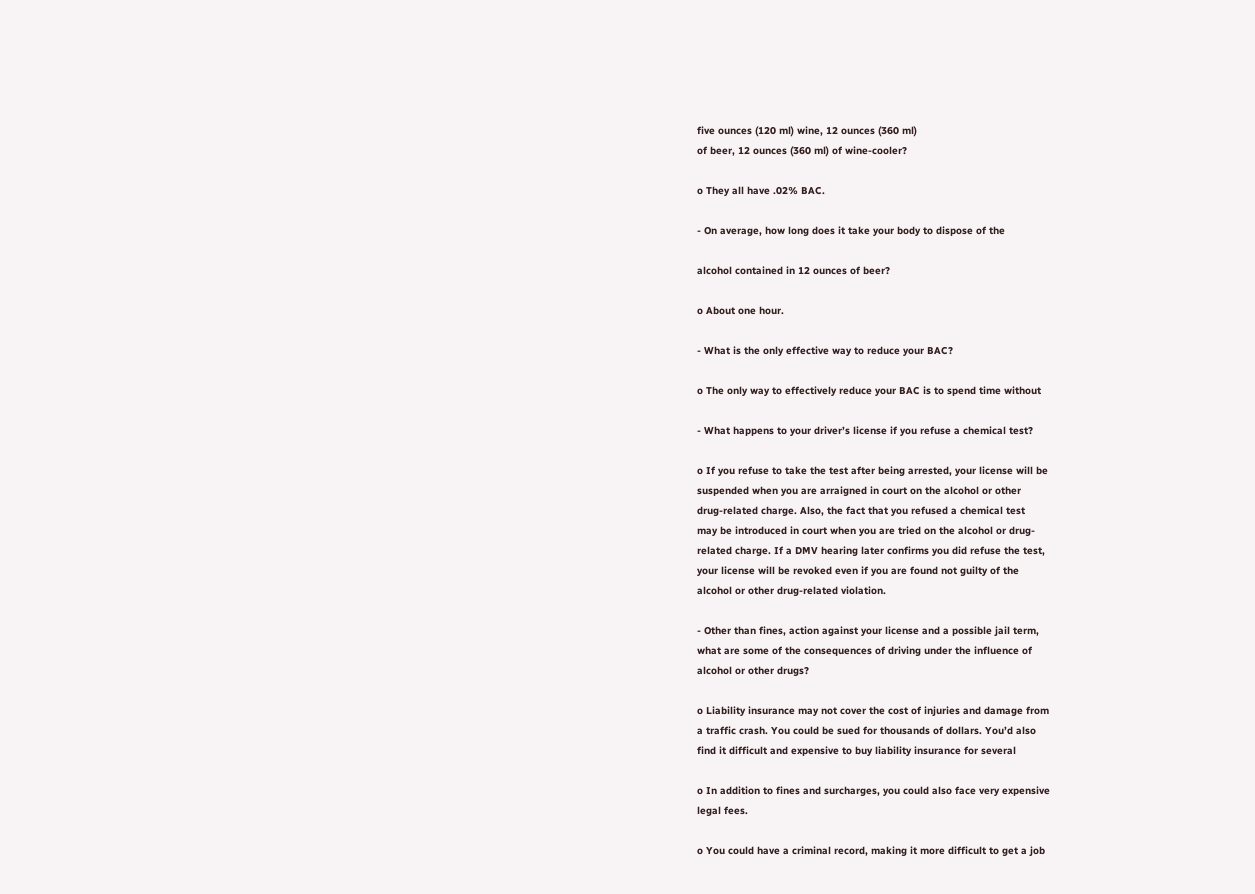five ounces (120 ml) wine, 12 ounces (360 ml)
of beer, 12 ounces (360 ml) of wine-cooler?

o They all have .02% BAC.

- On average, how long does it take your body to dispose of the

alcohol contained in 12 ounces of beer?

o About one hour.

- What is the only effective way to reduce your BAC?

o The only way to effectively reduce your BAC is to spend time without

- What happens to your driver’s license if you refuse a chemical test?

o If you refuse to take the test after being arrested, your license will be
suspended when you are arraigned in court on the alcohol or other
drug-related charge. Also, the fact that you refused a chemical test
may be introduced in court when you are tried on the alcohol or drug-
related charge. If a DMV hearing later confirms you did refuse the test,
your license will be revoked even if you are found not guilty of the
alcohol or other drug-related violation.

- Other than fines, action against your license and a possible jail term,
what are some of the consequences of driving under the influence of
alcohol or other drugs?

o Liability insurance may not cover the cost of injuries and damage from
a traffic crash. You could be sued for thousands of dollars. You’d also
find it difficult and expensive to buy liability insurance for several

o In addition to fines and surcharges, you could also face very expensive
legal fees.

o You could have a criminal record, making it more difficult to get a job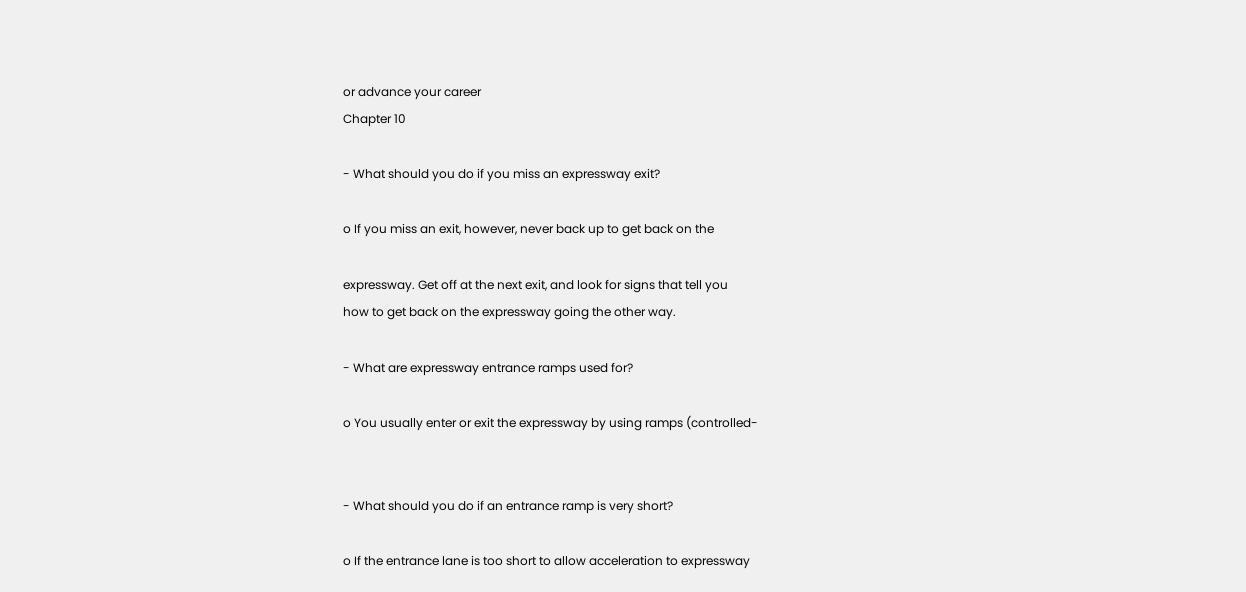or advance your career
Chapter 10

- What should you do if you miss an expressway exit?

o If you miss an exit, however, never back up to get back on the

expressway. Get off at the next exit, and look for signs that tell you
how to get back on the expressway going the other way.

- What are expressway entrance ramps used for?

o You usually enter or exit the expressway by using ramps (controlled-


- What should you do if an entrance ramp is very short?

o If the entrance lane is too short to allow acceleration to expressway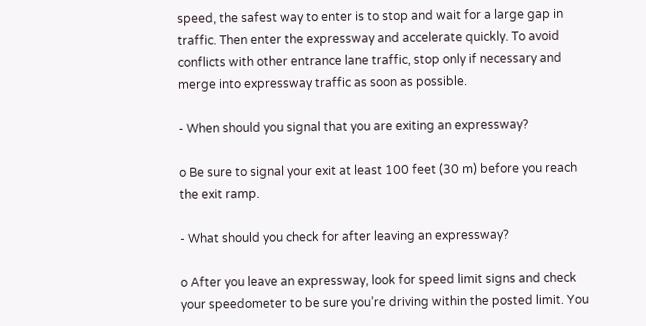speed, the safest way to enter is to stop and wait for a large gap in
traffic. Then enter the expressway and accelerate quickly. To avoid
conflicts with other entrance lane traffic, stop only if necessary and
merge into expressway traffic as soon as possible.

- When should you signal that you are exiting an expressway?

o Be sure to signal your exit at least 100 feet (30 m) before you reach
the exit ramp.

- What should you check for after leaving an expressway?

o After you leave an expressway, look for speed limit signs and check
your speedometer to be sure you’re driving within the posted limit. You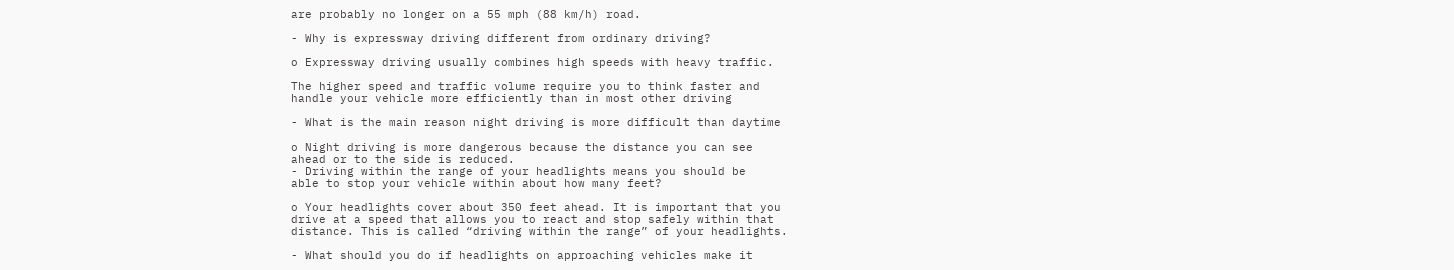are probably no longer on a 55 mph (88 km/h) road.

- Why is expressway driving different from ordinary driving?

o Expressway driving usually combines high speeds with heavy traffic.

The higher speed and traffic volume require you to think faster and
handle your vehicle more efficiently than in most other driving

- What is the main reason night driving is more difficult than daytime

o Night driving is more dangerous because the distance you can see
ahead or to the side is reduced.
- Driving within the range of your headlights means you should be
able to stop your vehicle within about how many feet?

o Your headlights cover about 350 feet ahead. It is important that you
drive at a speed that allows you to react and stop safely within that
distance. This is called “driving within the range” of your headlights.

- What should you do if headlights on approaching vehicles make it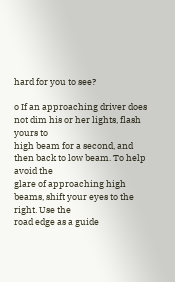hard for you to see?

o If an approaching driver does not dim his or her lights, flash yours to
high beam for a second, and then back to low beam. To help avoid the
glare of approaching high beams, shift your eyes to the right. Use the
road edge as a guide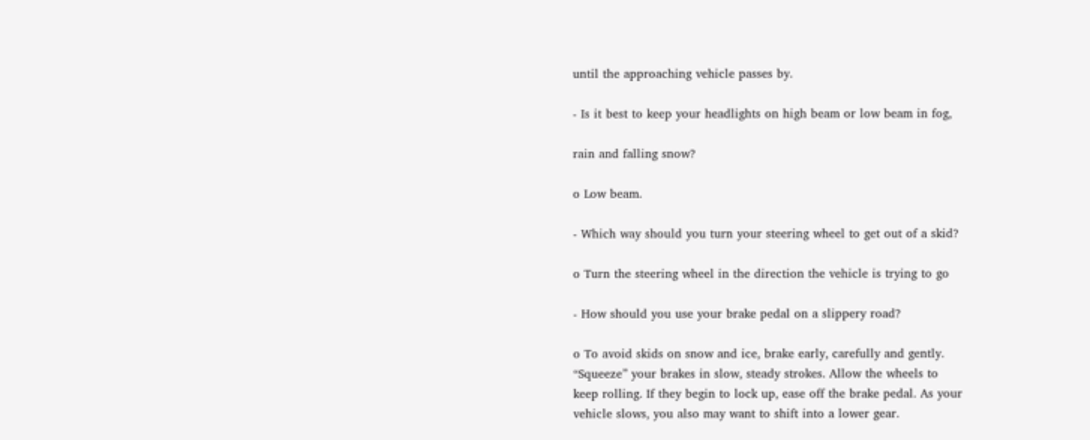until the approaching vehicle passes by.

- Is it best to keep your headlights on high beam or low beam in fog,

rain and falling snow?

o Low beam.

- Which way should you turn your steering wheel to get out of a skid?

o Turn the steering wheel in the direction the vehicle is trying to go

- How should you use your brake pedal on a slippery road?

o To avoid skids on snow and ice, brake early, carefully and gently.
“Squeeze” your brakes in slow, steady strokes. Allow the wheels to
keep rolling. If they begin to lock up, ease off the brake pedal. As your
vehicle slows, you also may want to shift into a lower gear.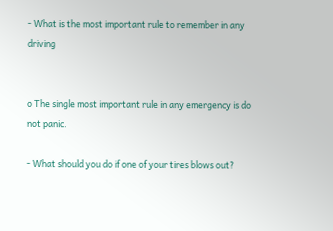- What is the most important rule to remember in any driving


o The single most important rule in any emergency is do not panic.

- What should you do if one of your tires blows out?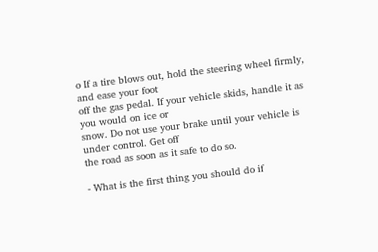o If a tire blows out, hold the steering wheel firmly, and ease your foot
off the gas pedal. If your vehicle skids, handle it as you would on ice or
snow. Do not use your brake until your vehicle is under control. Get off
the road as soon as it safe to do so.

- What is the first thing you should do if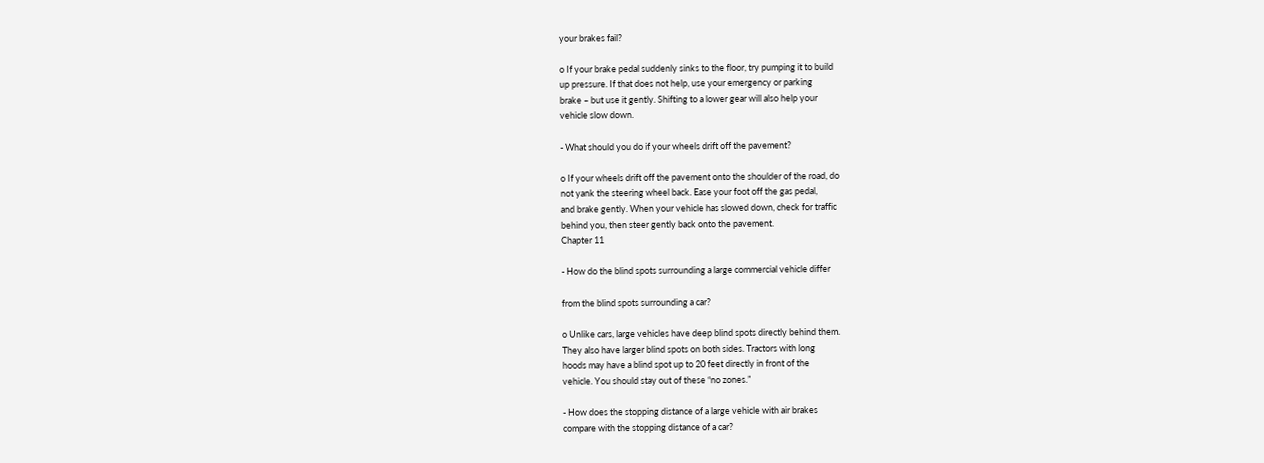your brakes fail?

o If your brake pedal suddenly sinks to the floor, try pumping it to build
up pressure. If that does not help, use your emergency or parking
brake – but use it gently. Shifting to a lower gear will also help your
vehicle slow down.

- What should you do if your wheels drift off the pavement?

o If your wheels drift off the pavement onto the shoulder of the road, do
not yank the steering wheel back. Ease your foot off the gas pedal,
and brake gently. When your vehicle has slowed down, check for traffic
behind you, then steer gently back onto the pavement.
Chapter 11

- How do the blind spots surrounding a large commercial vehicle differ

from the blind spots surrounding a car?

o Unlike cars, large vehicles have deep blind spots directly behind them.
They also have larger blind spots on both sides. Tractors with long
hoods may have a blind spot up to 20 feet directly in front of the
vehicle. You should stay out of these “no zones.”

- How does the stopping distance of a large vehicle with air brakes
compare with the stopping distance of a car?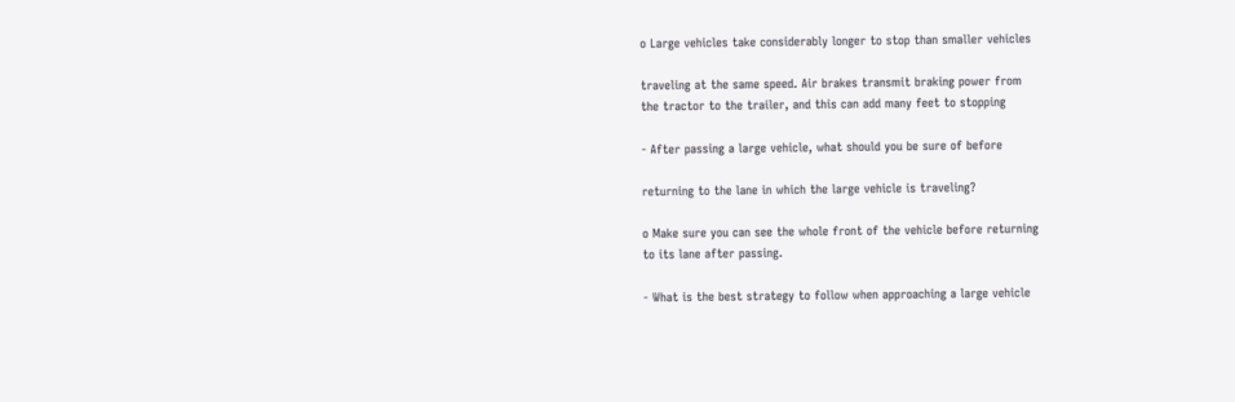o Large vehicles take considerably longer to stop than smaller vehicles

traveling at the same speed. Air brakes transmit braking power from
the tractor to the trailer, and this can add many feet to stopping

- After passing a large vehicle, what should you be sure of before

returning to the lane in which the large vehicle is traveling?

o Make sure you can see the whole front of the vehicle before returning
to its lane after passing.

- What is the best strategy to follow when approaching a large vehicle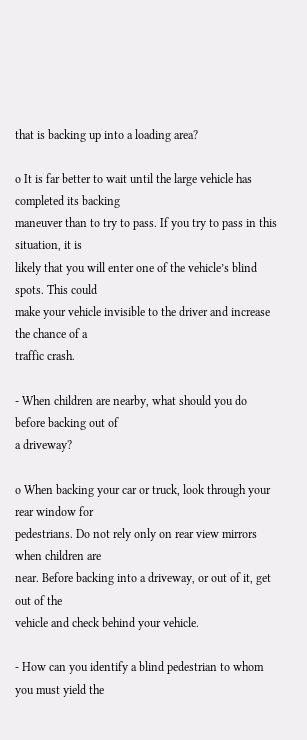that is backing up into a loading area?

o It is far better to wait until the large vehicle has completed its backing
maneuver than to try to pass. If you try to pass in this situation, it is
likely that you will enter one of the vehicle’s blind spots. This could
make your vehicle invisible to the driver and increase the chance of a
traffic crash.

- When children are nearby, what should you do before backing out of
a driveway?

o When backing your car or truck, look through your rear window for
pedestrians. Do not rely only on rear view mirrors when children are
near. Before backing into a driveway, or out of it, get out of the
vehicle and check behind your vehicle.

- How can you identify a blind pedestrian to whom you must yield the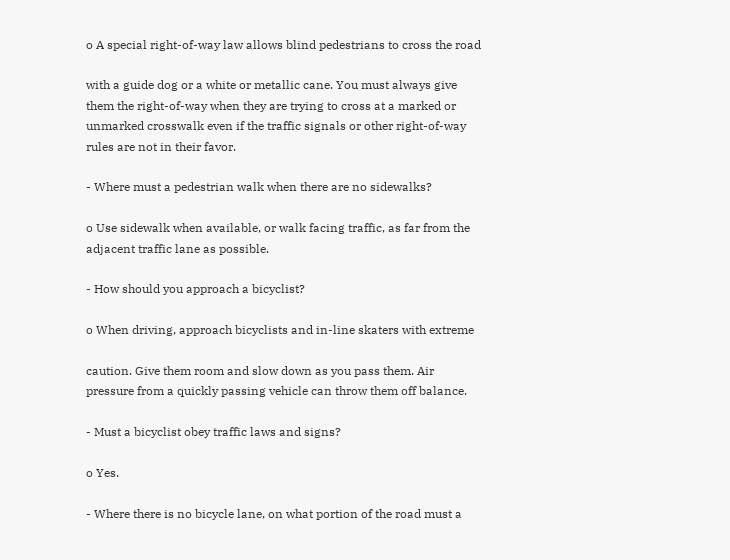o A special right-of-way law allows blind pedestrians to cross the road

with a guide dog or a white or metallic cane. You must always give
them the right-of-way when they are trying to cross at a marked or
unmarked crosswalk even if the traffic signals or other right-of-way
rules are not in their favor.

- Where must a pedestrian walk when there are no sidewalks?

o Use sidewalk when available, or walk facing traffic, as far from the
adjacent traffic lane as possible.

- How should you approach a bicyclist?

o When driving, approach bicyclists and in-line skaters with extreme

caution. Give them room and slow down as you pass them. Air
pressure from a quickly passing vehicle can throw them off balance.

- Must a bicyclist obey traffic laws and signs?

o Yes.

- Where there is no bicycle lane, on what portion of the road must a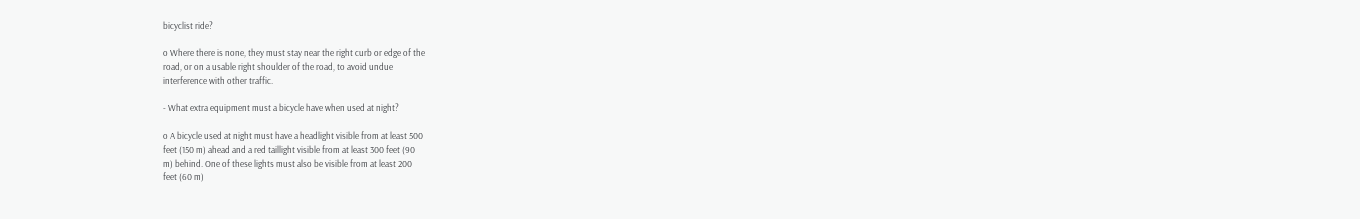bicyclist ride?

o Where there is none, they must stay near the right curb or edge of the
road, or on a usable right shoulder of the road, to avoid undue
interference with other traffic.

- What extra equipment must a bicycle have when used at night?

o A bicycle used at night must have a headlight visible from at least 500
feet (150 m) ahead and a red taillight visible from at least 300 feet (90
m) behind. One of these lights must also be visible from at least 200
feet (60 m)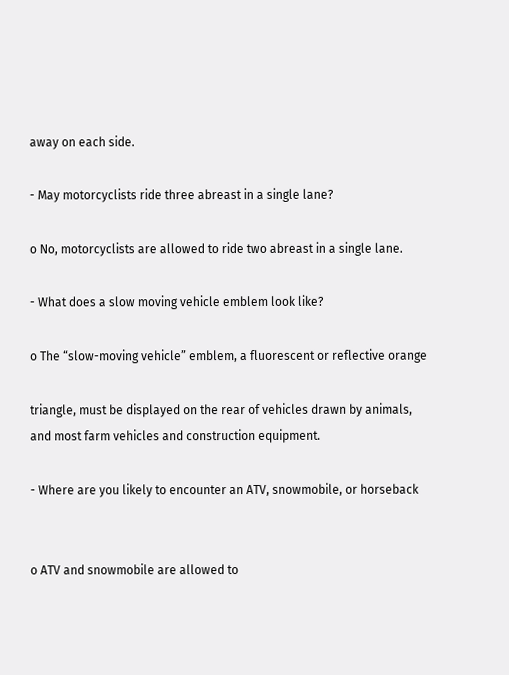away on each side.

- May motorcyclists ride three abreast in a single lane?

o No, motorcyclists are allowed to ride two abreast in a single lane.

- What does a slow moving vehicle emblem look like?

o The “slow-moving vehicle” emblem, a fluorescent or reflective orange

triangle, must be displayed on the rear of vehicles drawn by animals,
and most farm vehicles and construction equipment.

- Where are you likely to encounter an ATV, snowmobile, or horseback


o ATV and snowmobile are allowed to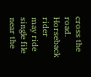cross the road. Horseback rider
may ride single file near the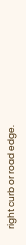right curb or road edge.